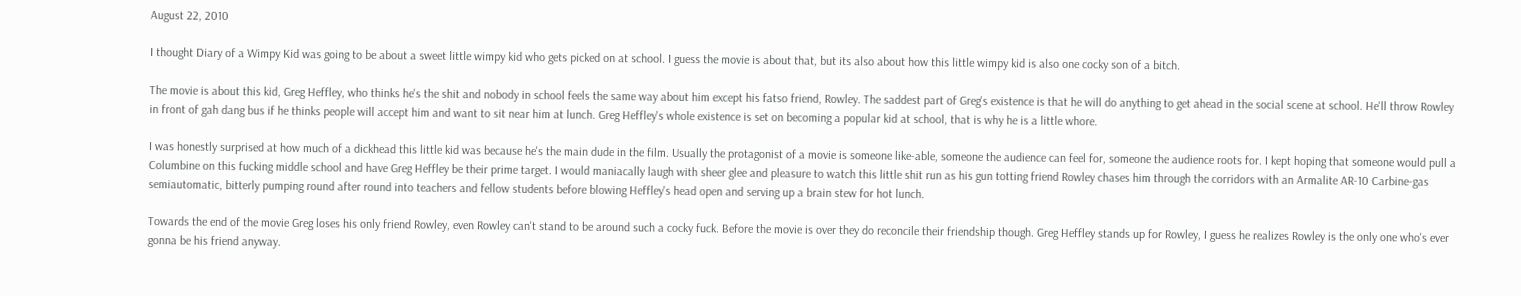August 22, 2010

I thought Diary of a Wimpy Kid was going to be about a sweet little wimpy kid who gets picked on at school. I guess the movie is about that, but its also about how this little wimpy kid is also one cocky son of a bitch.

The movie is about this kid, Greg Heffley, who thinks he's the shit and nobody in school feels the same way about him except his fatso friend, Rowley. The saddest part of Greg's existence is that he will do anything to get ahead in the social scene at school. He'll throw Rowley in front of gah dang bus if he thinks people will accept him and want to sit near him at lunch. Greg Heffley's whole existence is set on becoming a popular kid at school, that is why he is a little whore.

I was honestly surprised at how much of a dickhead this little kid was because he's the main dude in the film. Usually the protagonist of a movie is someone like-able, someone the audience can feel for, someone the audience roots for. I kept hoping that someone would pull a Columbine on this fucking middle school and have Greg Heffley be their prime target. I would maniacally laugh with sheer glee and pleasure to watch this little shit run as his gun totting friend Rowley chases him through the corridors with an Armalite AR-10 Carbine-gas semiautomatic, bitterly pumping round after round into teachers and fellow students before blowing Heffley's head open and serving up a brain stew for hot lunch.

Towards the end of the movie Greg loses his only friend Rowley, even Rowley can't stand to be around such a cocky fuck. Before the movie is over they do reconcile their friendship though. Greg Heffley stands up for Rowley, I guess he realizes Rowley is the only one who's ever gonna be his friend anyway.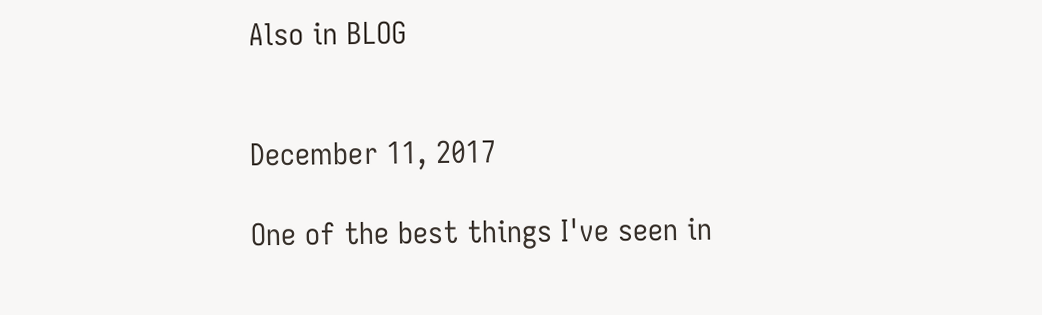Also in BLOG


December 11, 2017

One of the best things I've seen in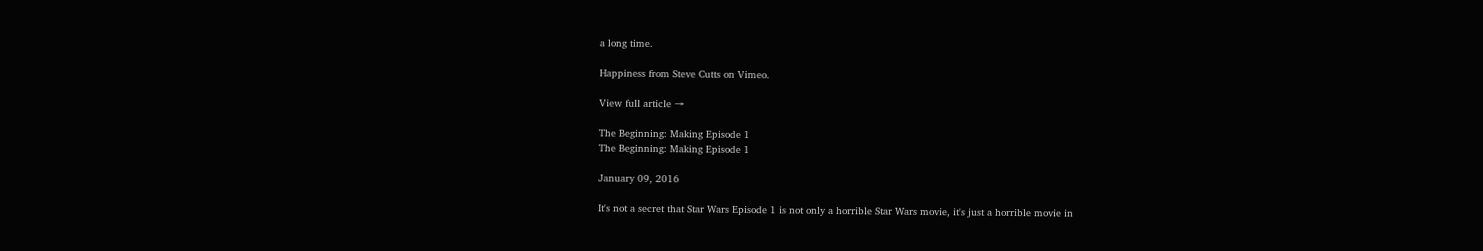a long time.

Happiness from Steve Cutts on Vimeo.

View full article →

The Beginning: Making Episode 1
The Beginning: Making Episode 1

January 09, 2016

It's not a secret that Star Wars Episode 1 is not only a horrible Star Wars movie, it's just a horrible movie in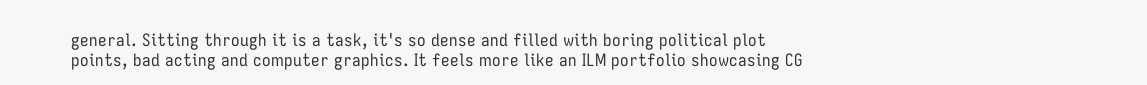general. Sitting through it is a task, it's so dense and filled with boring political plot points, bad acting and computer graphics. It feels more like an ILM portfolio showcasing CG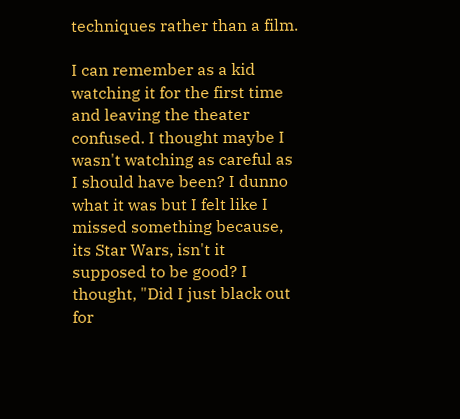techniques rather than a film.

I can remember as a kid watching it for the first time and leaving the theater confused. I thought maybe I wasn't watching as careful as I should have been? I dunno what it was but I felt like I missed something because, its Star Wars, isn't it supposed to be good? I thought, "Did I just black out for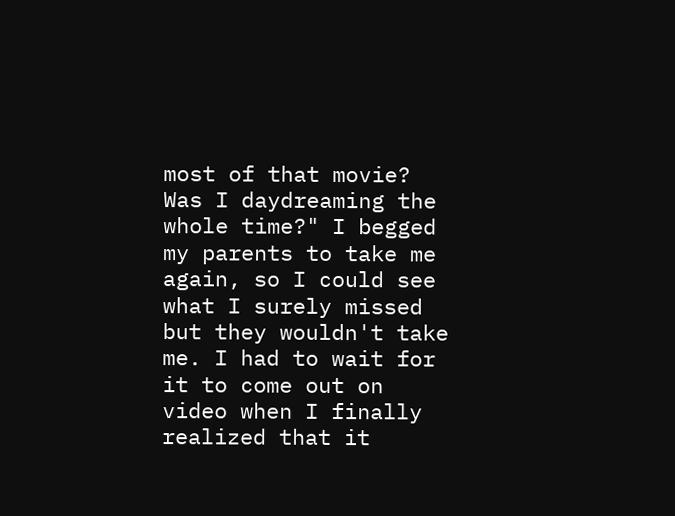most of that movie? Was I daydreaming the whole time?" I begged my parents to take me again, so I could see what I surely missed but they wouldn't take me. I had to wait for it to come out on video when I finally realized that it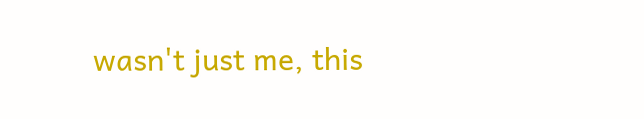wasn't just me, this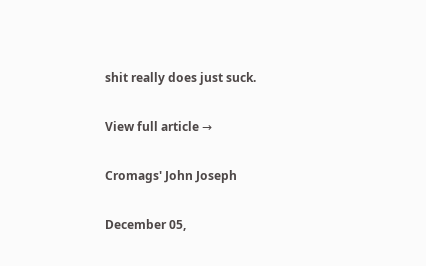shit really does just suck.

View full article →

Cromags' John Joseph

December 05,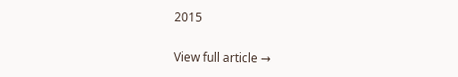2015

View full article →